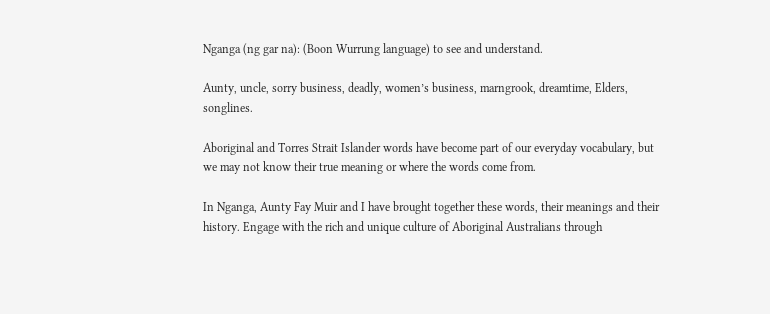Nganga (ng gar na): (Boon Wurrung language) to see and understand.

Aunty, uncle, sorry business, deadly, women’s business, marngrook, dreamtime, Elders, songlines.

Aboriginal and Torres Strait Islander words have become part of our everyday vocabulary, but we may not know their true meaning or where the words come from.

In Nganga, Aunty Fay Muir and I have brought together these words, their meanings and their history. Engage with the rich and unique culture of Aboriginal Australians through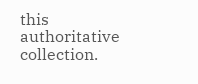this authoritative collection.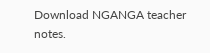Download NGANGA teacher notes.